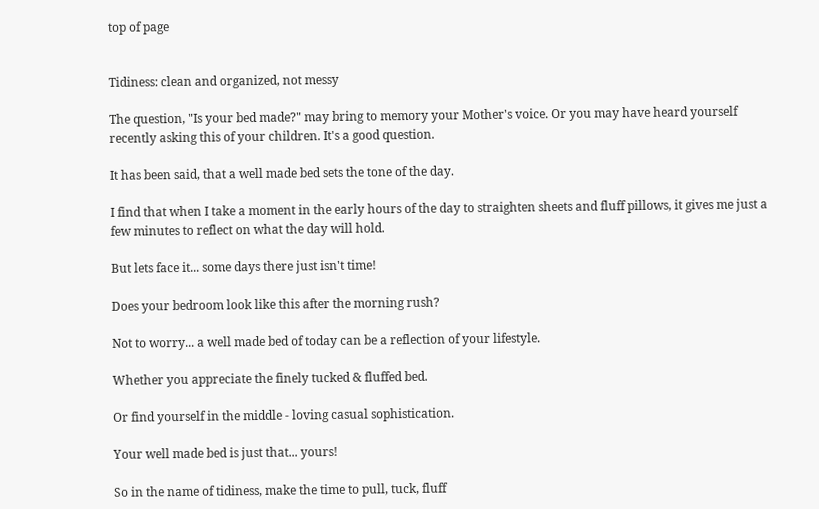top of page


Tidiness: clean and organized, not messy

The question, "Is your bed made?" may bring to memory your Mother's voice. Or you may have heard yourself recently asking this of your children. It's a good question.

It has been said, that a well made bed sets the tone of the day.

I find that when I take a moment in the early hours of the day to straighten sheets and fluff pillows, it gives me just a few minutes to reflect on what the day will hold.

But lets face it... some days there just isn't time!

Does your bedroom look like this after the morning rush?

Not to worry... a well made bed of today can be a reflection of your lifestyle.

Whether you appreciate the finely tucked & fluffed bed.

Or find yourself in the middle - loving casual sophistication.

Your well made bed is just that... yours!

So in the name of tidiness, make the time to pull, tuck, fluff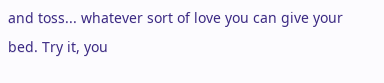and toss... whatever sort of love you can give your bed. Try it, you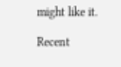might like it.

Recent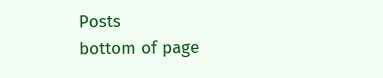Posts
bottom of page